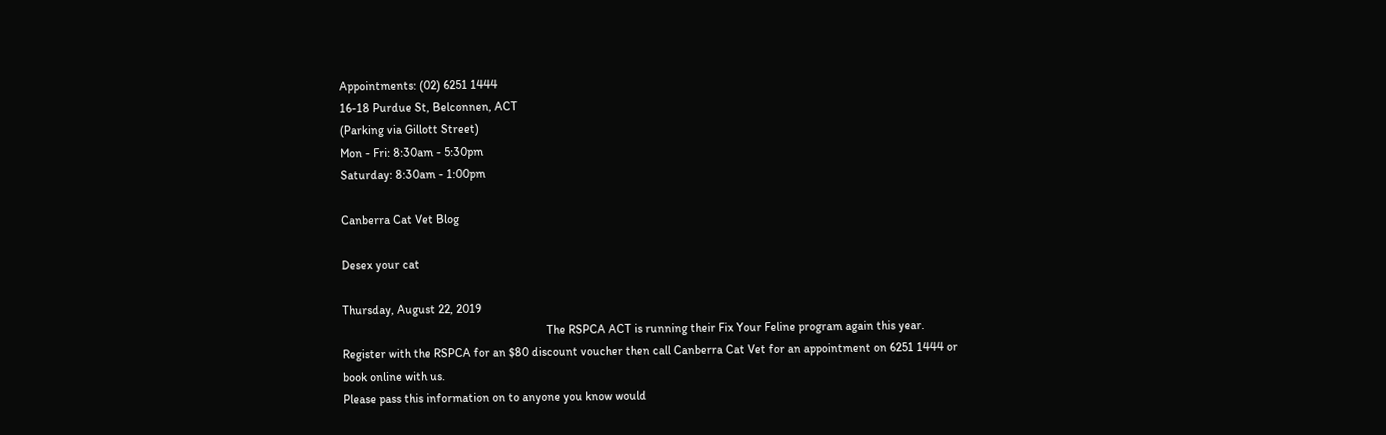Appointments: (02) 6251 1444
16-18 Purdue St, Belconnen, ACT
(Parking via Gillott Street)
Mon - Fri: 8:30am - 5:30pm
Saturday: 8:30am - 1:00pm

Canberra Cat Vet Blog

Desex your cat

Thursday, August 22, 2019
                                                                    The RSPCA ACT is running their Fix Your Feline program again this year.
Register with the RSPCA for an $80 discount voucher then call Canberra Cat Vet for an appointment on 6251 1444 or book online with us.
Please pass this information on to anyone you know would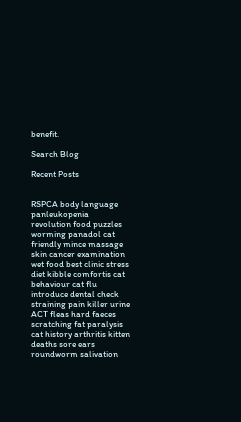benefit.

Search Blog

Recent Posts


RSPCA body language panleukopenia revolution food puzzles worming panadol cat friendly mince massage skin cancer examination wet food best clinic stress diet kibble comfortis cat behaviour cat flu introduce dental check straining pain killer urine ACT fleas hard faeces scratching fat paralysis cat history arthritis kitten deaths sore ears roundworm salivation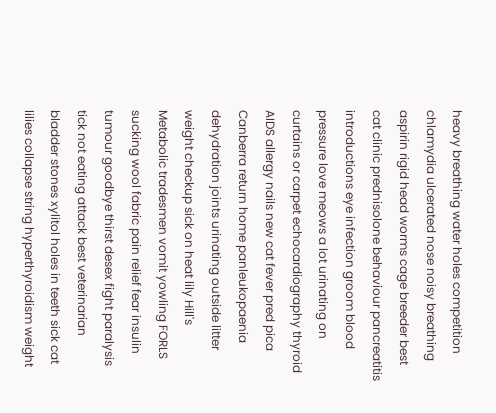heavy breathing water holes competition chlamydia ulcerated nose noisy breathing aspirin rigid head worms cage breeder best cat clinic prednisolone behaviour pancreatitis introductions eye infection groom blood pressure love meows a lot urinating on curtains or carpet echocardiography thyroid AIDS allergy nails new cat fever pred pica Canberra return home panleukopaenia dehydration joints urinating outside litter weight checkup sick on heat lily Hill's Metabolic tradesmen vomit yowling FORLS sucking wool fabric pain relief fear insulin tumour goodbye thirst desex fight paralysis tick not eating attack best veterinarian bladder stones xylitol holes in teeth sick cat lilies collapse string hyperthyroidism weight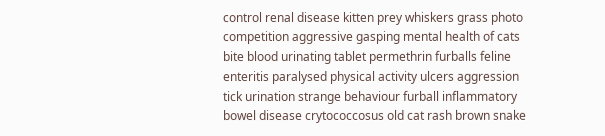control renal disease kitten prey whiskers grass photo competition aggressive gasping mental health of cats bite blood urinating tablet permethrin furballs feline enteritis paralysed physical activity ulcers aggression tick urination strange behaviour furball inflammatory bowel disease crytococcosus old cat rash brown snake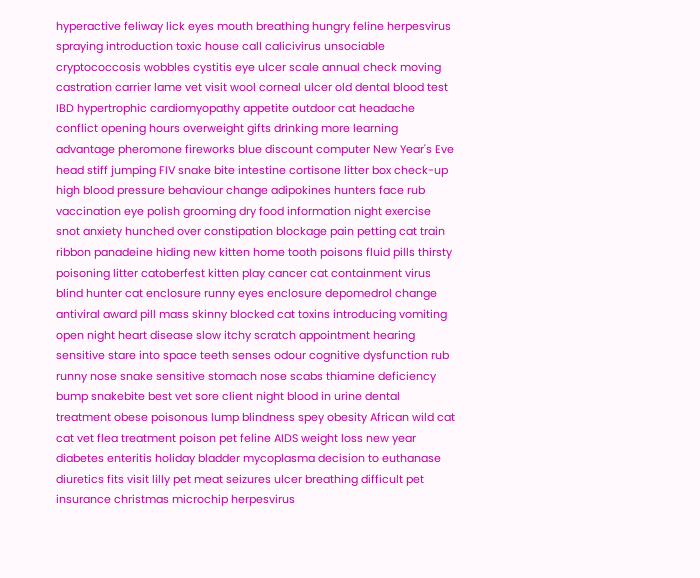hyperactive feliway lick eyes mouth breathing hungry feline herpesvirus spraying introduction toxic house call calicivirus unsociable cryptococcosis wobbles cystitis eye ulcer scale annual check moving castration carrier lame vet visit wool corneal ulcer old dental blood test IBD hypertrophic cardiomyopathy appetite outdoor cat headache conflict opening hours overweight gifts drinking more learning advantage pheromone fireworks blue discount computer New Year's Eve head stiff jumping FIV snake bite intestine cortisone litter box check-up high blood pressure behaviour change adipokines hunters face rub vaccination eye polish grooming dry food information night exercise snot anxiety hunched over constipation blockage pain petting cat train ribbon panadeine hiding new kitten home tooth poisons fluid pills thirsty poisoning litter catoberfest kitten play cancer cat containment virus blind hunter cat enclosure runny eyes enclosure depomedrol change antiviral award pill mass skinny blocked cat toxins introducing vomiting open night heart disease slow itchy scratch appointment hearing sensitive stare into space teeth senses odour cognitive dysfunction rub runny nose snake sensitive stomach nose scabs thiamine deficiency bump snakebite best vet sore client night blood in urine dental treatment obese poisonous lump blindness spey obesity African wild cat cat vet flea treatment poison pet feline AIDS weight loss new year diabetes enteritis holiday bladder mycoplasma decision to euthanase diuretics fits visit lilly pet meat seizures ulcer breathing difficult pet insurance christmas microchip herpesvirus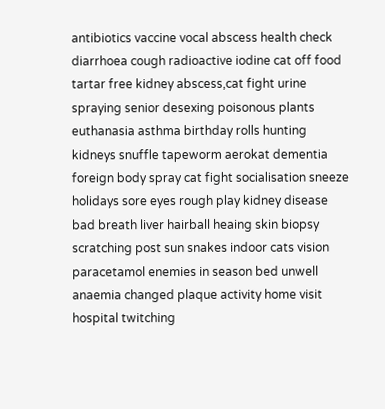antibiotics vaccine vocal abscess health check diarrhoea cough radioactive iodine cat off food tartar free kidney abscess,cat fight urine spraying senior desexing poisonous plants euthanasia asthma birthday rolls hunting kidneys snuffle tapeworm aerokat dementia foreign body spray cat fight socialisation sneeze holidays sore eyes rough play kidney disease bad breath liver hairball heaing skin biopsy scratching post sun snakes indoor cats vision paracetamol enemies in season bed unwell anaemia changed plaque activity home visit hospital twitching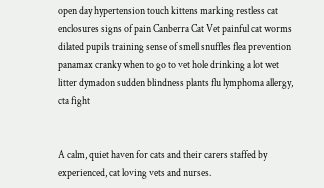open day hypertension touch kittens marking restless cat enclosures signs of pain Canberra Cat Vet painful cat worms dilated pupils training sense of smell snuffles flea prevention panamax cranky when to go to vet hole drinking a lot wet litter dymadon sudden blindness plants flu lymphoma allergy, cta fight


A calm, quiet haven for cats and their carers staffed by experienced, cat loving vets and nurses.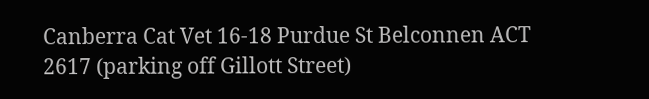Canberra Cat Vet 16-18 Purdue St Belconnen ACT 2617 (parking off Gillott Street)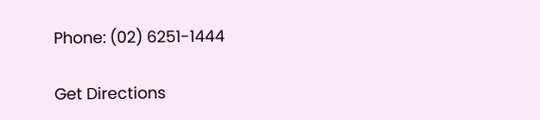Phone: (02) 6251-1444

Get Directions